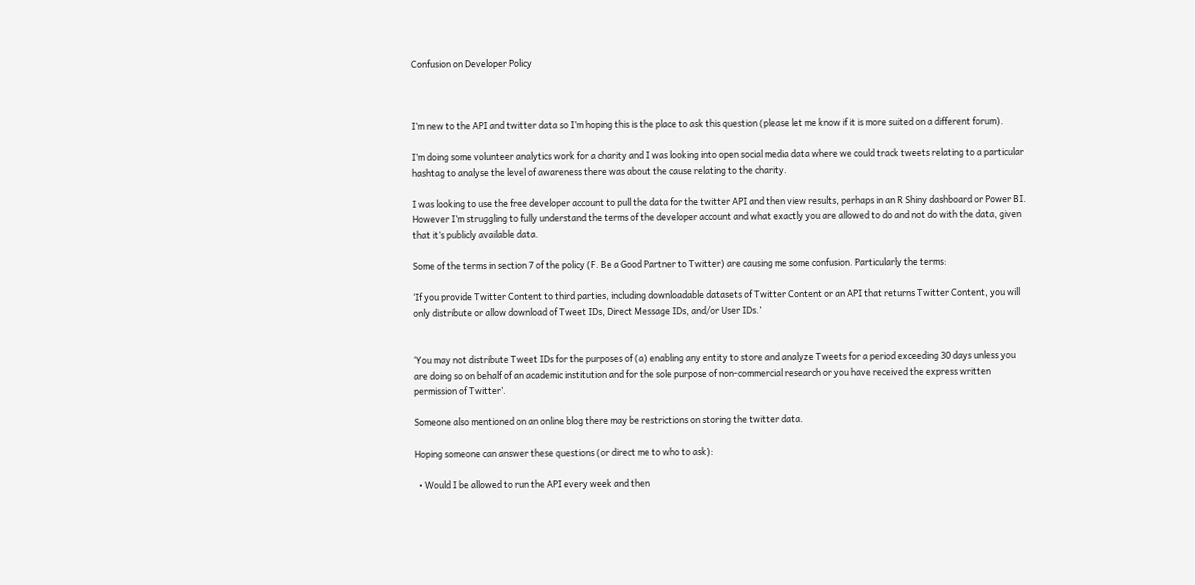Confusion on Developer Policy



I’m new to the API and twitter data so I’m hoping this is the place to ask this question (please let me know if it is more suited on a different forum).

I’m doing some volunteer analytics work for a charity and I was looking into open social media data where we could track tweets relating to a particular hashtag to analyse the level of awareness there was about the cause relating to the charity.

I was looking to use the free developer account to pull the data for the twitter API and then view results, perhaps in an R Shiny dashboard or Power BI. However I’m struggling to fully understand the terms of the developer account and what exactly you are allowed to do and not do with the data, given that it’s publicly available data.

Some of the terms in section 7 of the policy (F. Be a Good Partner to Twitter) are causing me some confusion. Particularly the terms:

‘If you provide Twitter Content to third parties, including downloadable datasets of Twitter Content or an API that returns Twitter Content, you will only distribute or allow download of Tweet IDs, Direct Message IDs, and/or User IDs.’


‘You may not distribute Tweet IDs for the purposes of (a) enabling any entity to store and analyze Tweets for a period exceeding 30 days unless you are doing so on behalf of an academic institution and for the sole purpose of non-commercial research or you have received the express written permission of Twitter’.

Someone also mentioned on an online blog there may be restrictions on storing the twitter data.

Hoping someone can answer these questions (or direct me to who to ask):

  • Would I be allowed to run the API every week and then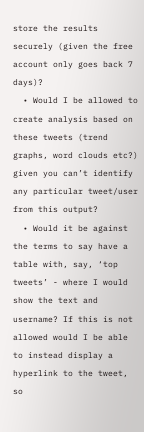store the results securely (given the free account only goes back 7 days)?
  • Would I be allowed to create analysis based on these tweets (trend graphs, word clouds etc?) given you can’t identify any particular tweet/user from this output?
  • Would it be against the terms to say have a table with, say, ‘top tweets’ - where I would show the text and username? If this is not allowed would I be able to instead display a hyperlink to the tweet, so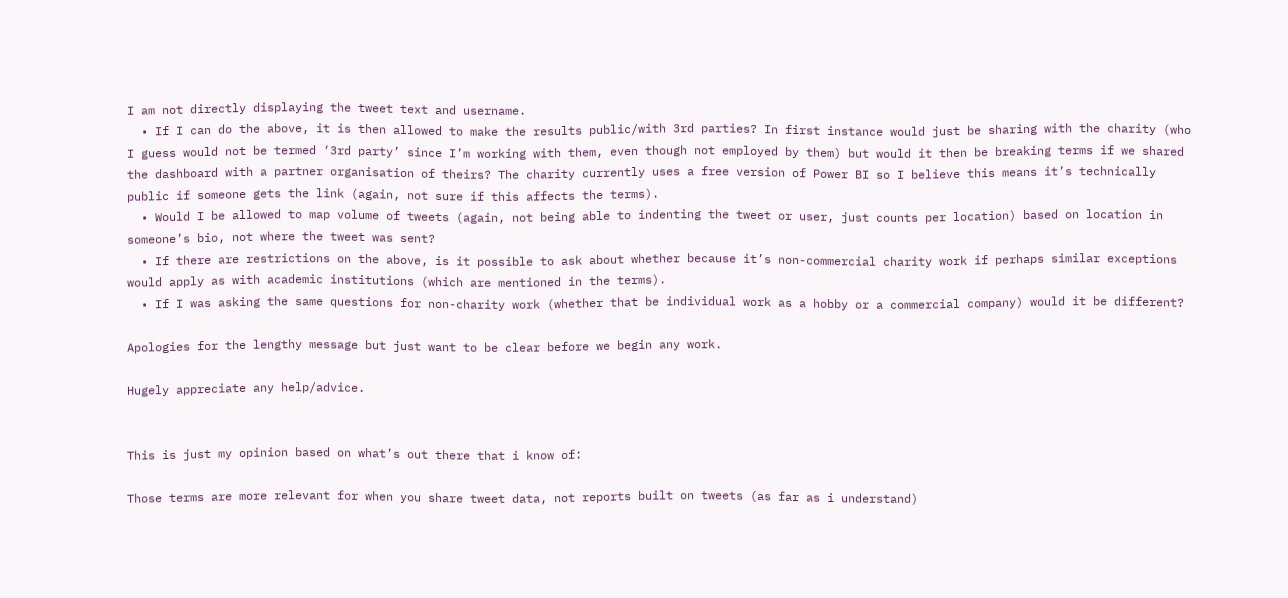I am not directly displaying the tweet text and username.
  • If I can do the above, it is then allowed to make the results public/with 3rd parties? In first instance would just be sharing with the charity (who I guess would not be termed ‘3rd party’ since I’m working with them, even though not employed by them) but would it then be breaking terms if we shared the dashboard with a partner organisation of theirs? The charity currently uses a free version of Power BI so I believe this means it’s technically public if someone gets the link (again, not sure if this affects the terms).
  • Would I be allowed to map volume of tweets (again, not being able to indenting the tweet or user, just counts per location) based on location in someone’s bio, not where the tweet was sent?
  • If there are restrictions on the above, is it possible to ask about whether because it’s non-commercial charity work if perhaps similar exceptions would apply as with academic institutions (which are mentioned in the terms).
  • If I was asking the same questions for non-charity work (whether that be individual work as a hobby or a commercial company) would it be different?

Apologies for the lengthy message but just want to be clear before we begin any work.

Hugely appreciate any help/advice.


This is just my opinion based on what’s out there that i know of:

Those terms are more relevant for when you share tweet data, not reports built on tweets (as far as i understand)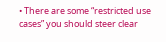• There are some “restricted use cases” you should steer clear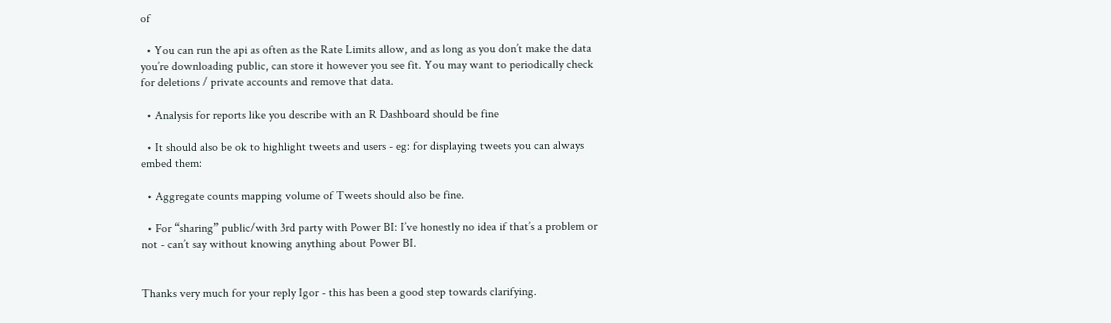of

  • You can run the api as often as the Rate Limits allow, and as long as you don’t make the data you’re downloading public, can store it however you see fit. You may want to periodically check for deletions / private accounts and remove that data.

  • Analysis for reports like you describe with an R Dashboard should be fine

  • It should also be ok to highlight tweets and users - eg: for displaying tweets you can always embed them:

  • Aggregate counts mapping volume of Tweets should also be fine.

  • For “sharing” public/with 3rd party with Power BI: I’ve honestly no idea if that’s a problem or not - can’t say without knowing anything about Power BI.


Thanks very much for your reply Igor - this has been a good step towards clarifying.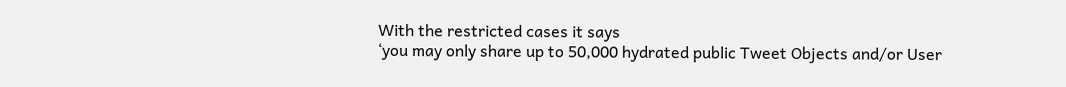With the restricted cases it says
‘you may only share up to 50,000 hydrated public Tweet Objects and/or User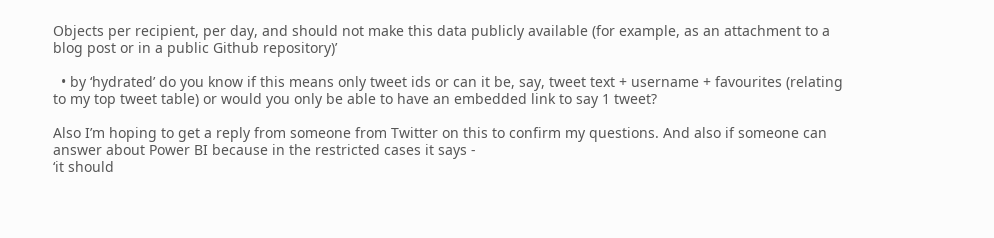Objects per recipient, per day, and should not make this data publicly available (for example, as an attachment to a blog post or in a public Github repository)’

  • by ‘hydrated’ do you know if this means only tweet ids or can it be, say, tweet text + username + favourites (relating to my top tweet table) or would you only be able to have an embedded link to say 1 tweet?

Also I’m hoping to get a reply from someone from Twitter on this to confirm my questions. And also if someone can answer about Power BI because in the restricted cases it says -
‘it should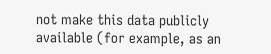not make this data publicly available (for example, as an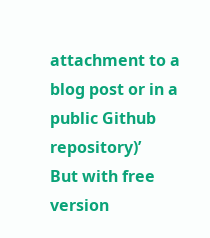attachment to a blog post or in a public Github repository)’
But with free version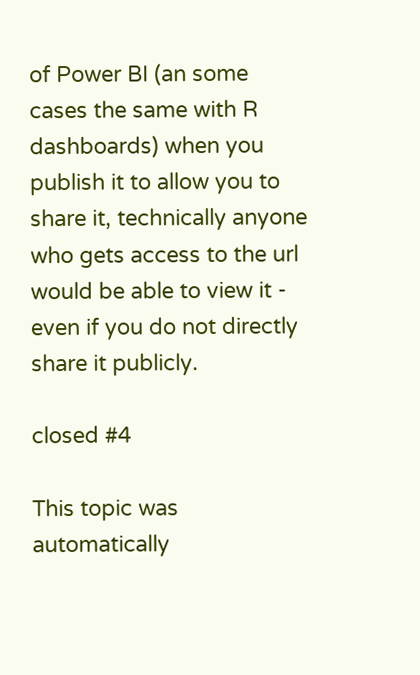of Power BI (an some cases the same with R dashboards) when you publish it to allow you to share it, technically anyone who gets access to the url would be able to view it - even if you do not directly share it publicly.

closed #4

This topic was automatically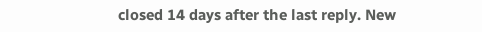closed 14 days after the last reply. New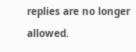replies are no longer allowed.